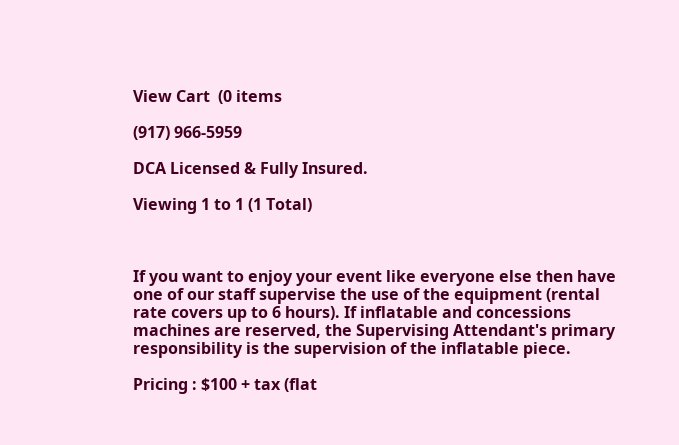View Cart  (0 items

(917) 966-5959

DCA Licensed & Fully Insured.

Viewing 1 to 1 (1 Total)



If you want to enjoy your event like everyone else then have one of our staff supervise the use of the equipment (rental rate covers up to 6 hours). If inflatable and concessions machines are reserved, the Supervising Attendant's primary responsibility is the supervision of the inflatable piece.

Pricing : $100 + tax (flat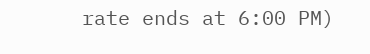rate ends at 6:00 PM)